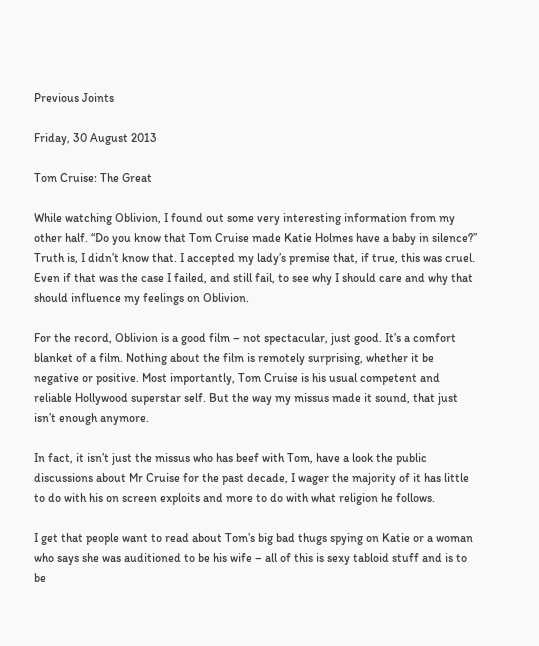Previous Joints

Friday, 30 August 2013

Tom Cruise: The Great

While watching Oblivion, I found out some very interesting information from my other half. “Do you know that Tom Cruise made Katie Holmes have a baby in silence?” Truth is, I didn’t know that. I accepted my lady’s premise that, if true, this was cruel. Even if that was the case I failed, and still fail, to see why I should care and why that should influence my feelings on Oblivion.

For the record, Oblivion is a good film – not spectacular, just good. It’s a comfort blanket of a film. Nothing about the film is remotely surprising, whether it be negative or positive. Most importantly, Tom Cruise is his usual competent and reliable Hollywood superstar self. But the way my missus made it sound, that just isn’t enough anymore.

In fact, it isn’t just the missus who has beef with Tom, have a look the public discussions about Mr Cruise for the past decade, I wager the majority of it has little to do with his on screen exploits and more to do with what religion he follows.

I get that people want to read about Tom’s big bad thugs spying on Katie or a woman who says she was auditioned to be his wife – all of this is sexy tabloid stuff and is to be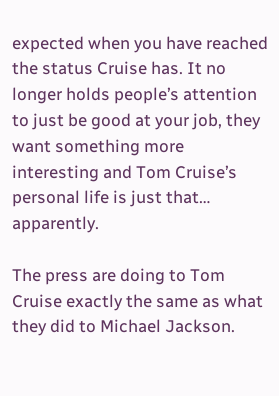expected when you have reached the status Cruise has. It no longer holds people’s attention to just be good at your job, they want something more interesting and Tom Cruise’s personal life is just that… apparently.

The press are doing to Tom Cruise exactly the same as what they did to Michael Jackson.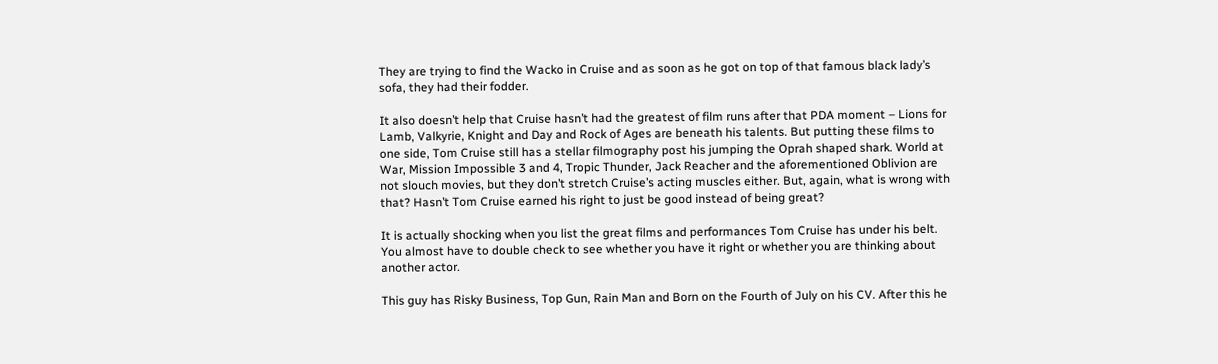They are trying to find the Wacko in Cruise and as soon as he got on top of that famous black lady’s sofa, they had their fodder.

It also doesn’t help that Cruise hasn’t had the greatest of film runs after that PDA moment – Lions for Lamb, Valkyrie, Knight and Day and Rock of Ages are beneath his talents. But putting these films to one side, Tom Cruise still has a stellar filmography post his jumping the Oprah shaped shark. World at War, Mission Impossible 3 and 4, Tropic Thunder, Jack Reacher and the aforementioned Oblivion are not slouch movies, but they don’t stretch Cruise’s acting muscles either. But, again, what is wrong with that? Hasn’t Tom Cruise earned his right to just be good instead of being great?

It is actually shocking when you list the great films and performances Tom Cruise has under his belt. You almost have to double check to see whether you have it right or whether you are thinking about another actor.

This guy has Risky Business, Top Gun, Rain Man and Born on the Fourth of July on his CV. After this he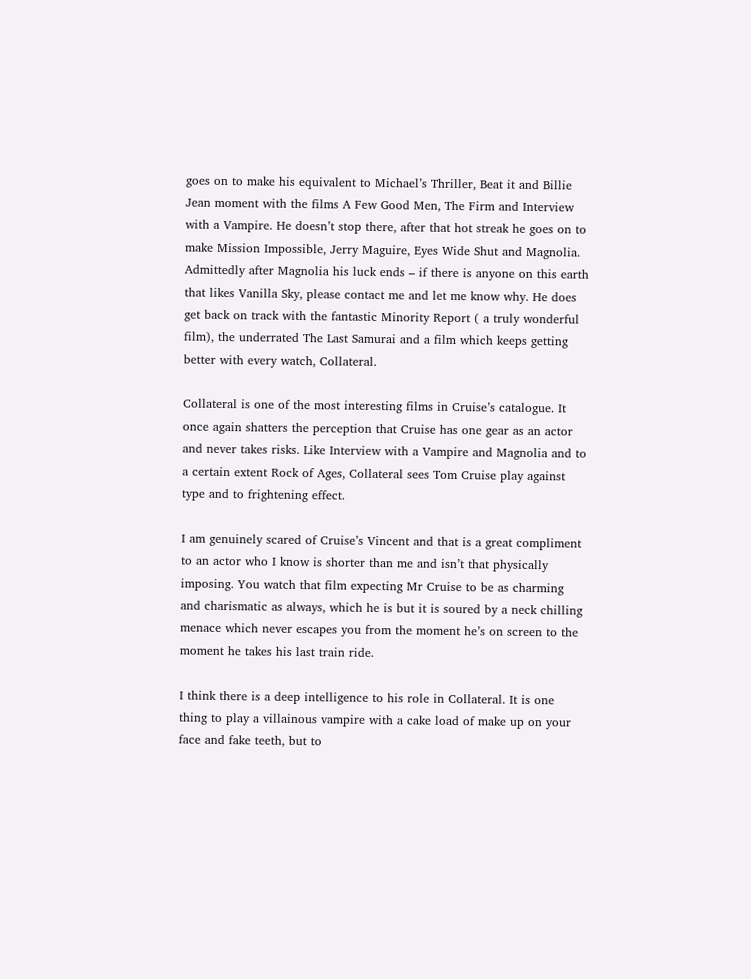goes on to make his equivalent to Michael’s Thriller, Beat it and Billie Jean moment with the films A Few Good Men, The Firm and Interview with a Vampire. He doesn’t stop there, after that hot streak he goes on to make Mission Impossible, Jerry Maguire, Eyes Wide Shut and Magnolia. Admittedly after Magnolia his luck ends – if there is anyone on this earth that likes Vanilla Sky, please contact me and let me know why. He does get back on track with the fantastic Minority Report ( a truly wonderful film), the underrated The Last Samurai and a film which keeps getting better with every watch, Collateral.

Collateral is one of the most interesting films in Cruise’s catalogue. It once again shatters the perception that Cruise has one gear as an actor and never takes risks. Like Interview with a Vampire and Magnolia and to a certain extent Rock of Ages, Collateral sees Tom Cruise play against type and to frightening effect.

I am genuinely scared of Cruise’s Vincent and that is a great compliment to an actor who I know is shorter than me and isn’t that physically imposing. You watch that film expecting Mr Cruise to be as charming and charismatic as always, which he is but it is soured by a neck chilling menace which never escapes you from the moment he’s on screen to the moment he takes his last train ride.

I think there is a deep intelligence to his role in Collateral. It is one thing to play a villainous vampire with a cake load of make up on your face and fake teeth, but to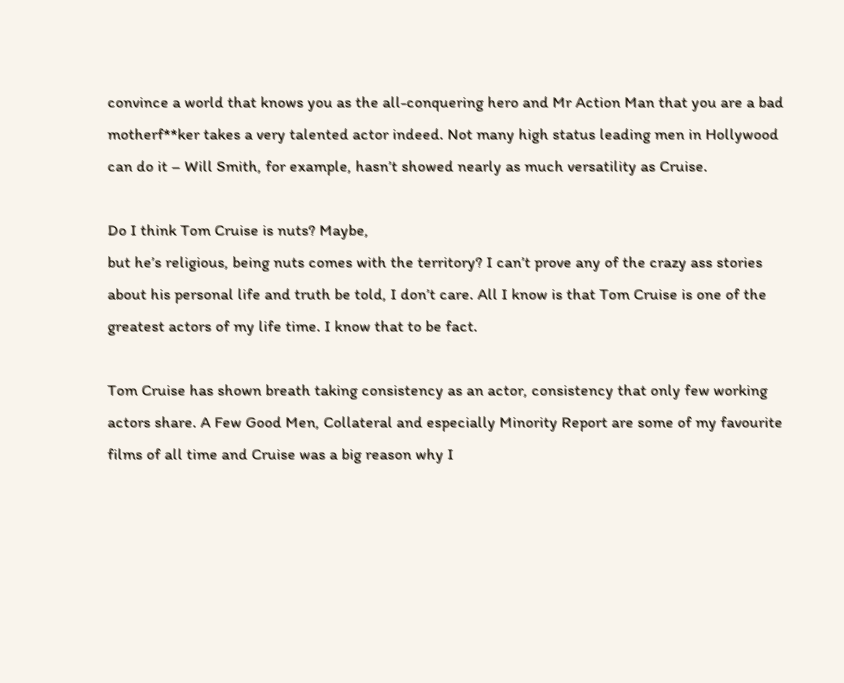convince a world that knows you as the all-conquering hero and Mr Action Man that you are a bad motherf**ker takes a very talented actor indeed. Not many high status leading men in Hollywood can do it – Will Smith, for example, hasn’t showed nearly as much versatility as Cruise.

Do I think Tom Cruise is nuts? Maybe,
but he’s religious, being nuts comes with the territory? I can’t prove any of the crazy ass stories about his personal life and truth be told, I don’t care. All I know is that Tom Cruise is one of the greatest actors of my life time. I know that to be fact.

Tom Cruise has shown breath taking consistency as an actor, consistency that only few working actors share. A Few Good Men, Collateral and especially Minority Report are some of my favourite films of all time and Cruise was a big reason why I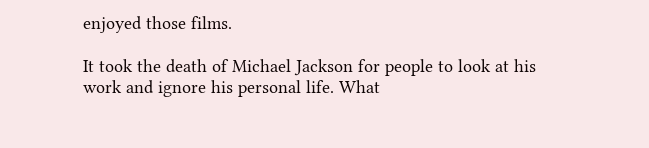enjoyed those films.

It took the death of Michael Jackson for people to look at his work and ignore his personal life. What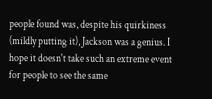people found was, despite his quirkiness (mildly putting it), Jackson was a genius. I hope it doesn't take such an extreme event for people to see the same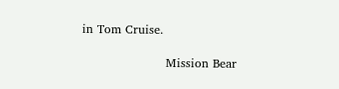in Tom Cruise.

                     Mission Bear